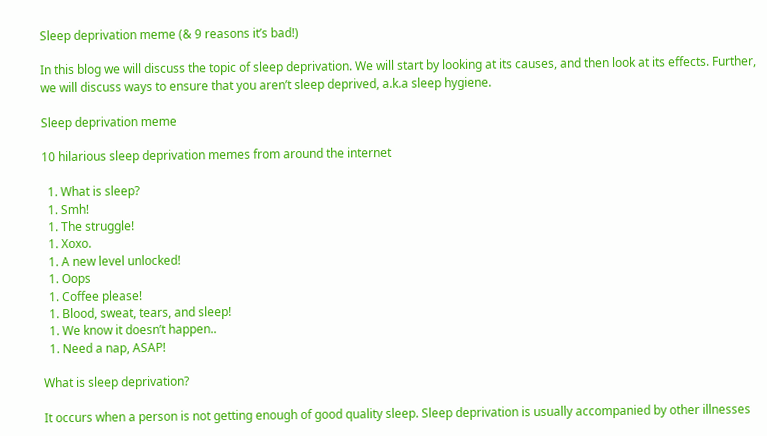Sleep deprivation meme (& 9 reasons it’s bad!)

In this blog we will discuss the topic of sleep deprivation. We will start by looking at its causes, and then look at its effects. Further, we will discuss ways to ensure that you aren’t sleep deprived, a.k.a sleep hygiene.

Sleep deprivation meme

10 hilarious sleep deprivation memes from around the internet

  1. What is sleep?
  1. Smh!
  1. The struggle!
  1. Xoxo.
  1. A new level unlocked!
  1. Oops
  1. Coffee please!
  1. Blood, sweat, tears, and sleep!
  1. We know it doesn’t happen..
  1. Need a nap, ASAP!

What is sleep deprivation?

It occurs when a person is not getting enough of good quality sleep. Sleep deprivation is usually accompanied by other illnesses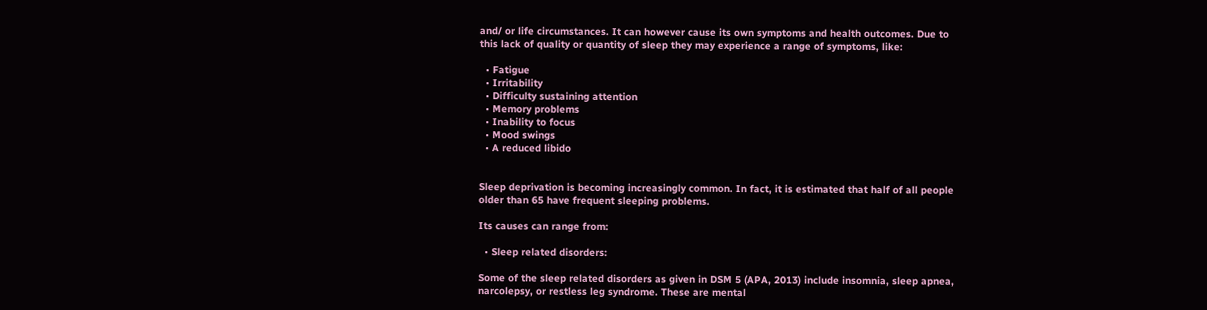and/ or life circumstances. It can however cause its own symptoms and health outcomes. Due to this lack of quality or quantity of sleep they may experience a range of symptoms, like:

  • Fatigue
  • Irritability
  • Difficulty sustaining attention
  • Memory problems
  • Inability to focus
  • Mood swings
  • A reduced libido


Sleep deprivation is becoming increasingly common. In fact, it is estimated that half of all people older than 65 have frequent sleeping problems.

Its causes can range from:

  • Sleep related disorders:

Some of the sleep related disorders as given in DSM 5 (APA, 2013) include insomnia, sleep apnea, narcolepsy, or restless leg syndrome. These are mental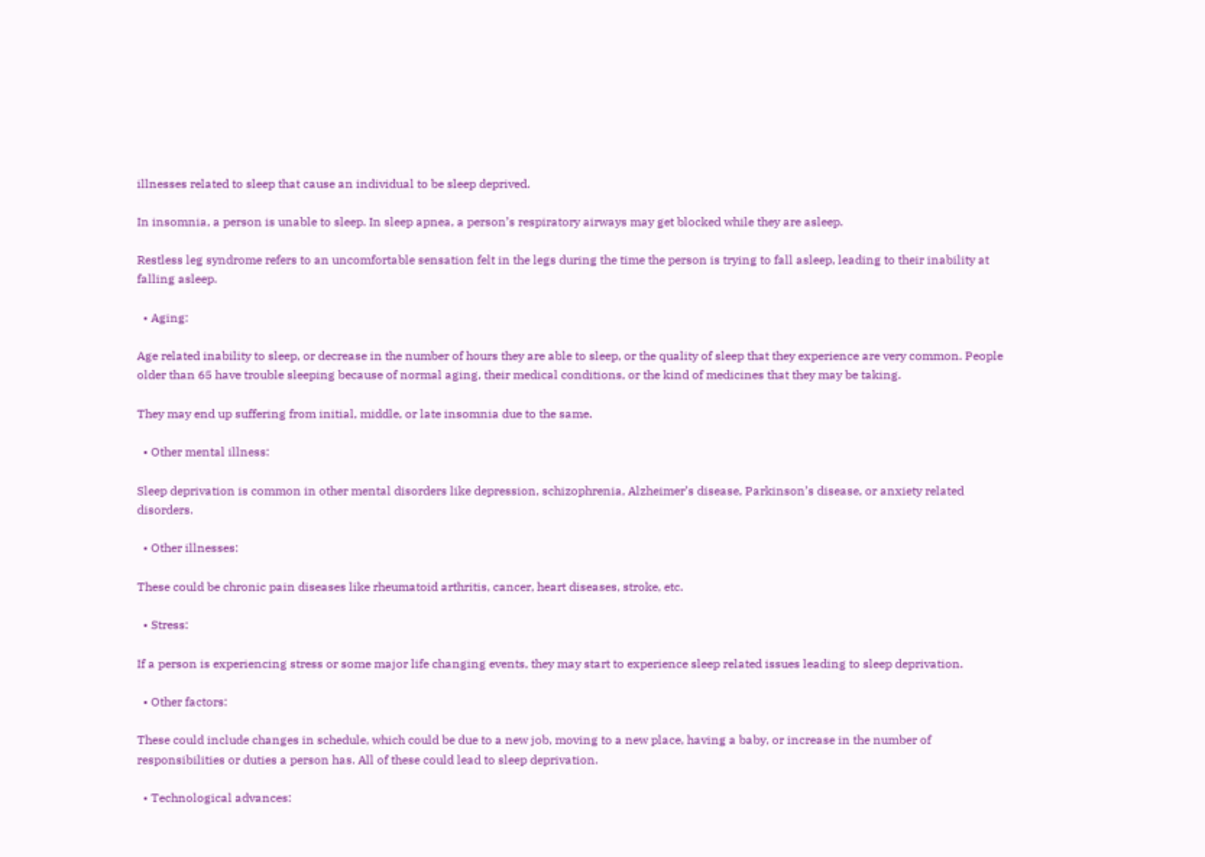illnesses related to sleep that cause an individual to be sleep deprived.

In insomnia, a person is unable to sleep. In sleep apnea, a person’s respiratory airways may get blocked while they are asleep.

Restless leg syndrome refers to an uncomfortable sensation felt in the legs during the time the person is trying to fall asleep, leading to their inability at falling asleep.

  • Aging:

Age related inability to sleep, or decrease in the number of hours they are able to sleep, or the quality of sleep that they experience are very common. People older than 65 have trouble sleeping because of normal aging, their medical conditions, or the kind of medicines that they may be taking.

They may end up suffering from initial, middle, or late insomnia due to the same.

  • Other mental illness:

Sleep deprivation is common in other mental disorders like depression, schizophrenia, Alzheimer’s disease, Parkinson’s disease, or anxiety related disorders.

  • Other illnesses:

These could be chronic pain diseases like rheumatoid arthritis, cancer, heart diseases, stroke, etc.

  • Stress:

If a person is experiencing stress or some major life changing events, they may start to experience sleep related issues leading to sleep deprivation.

  • Other factors:

These could include changes in schedule, which could be due to a new job, moving to a new place, having a baby, or increase in the number of responsibilities or duties a person has. All of these could lead to sleep deprivation.

  • Technological advances: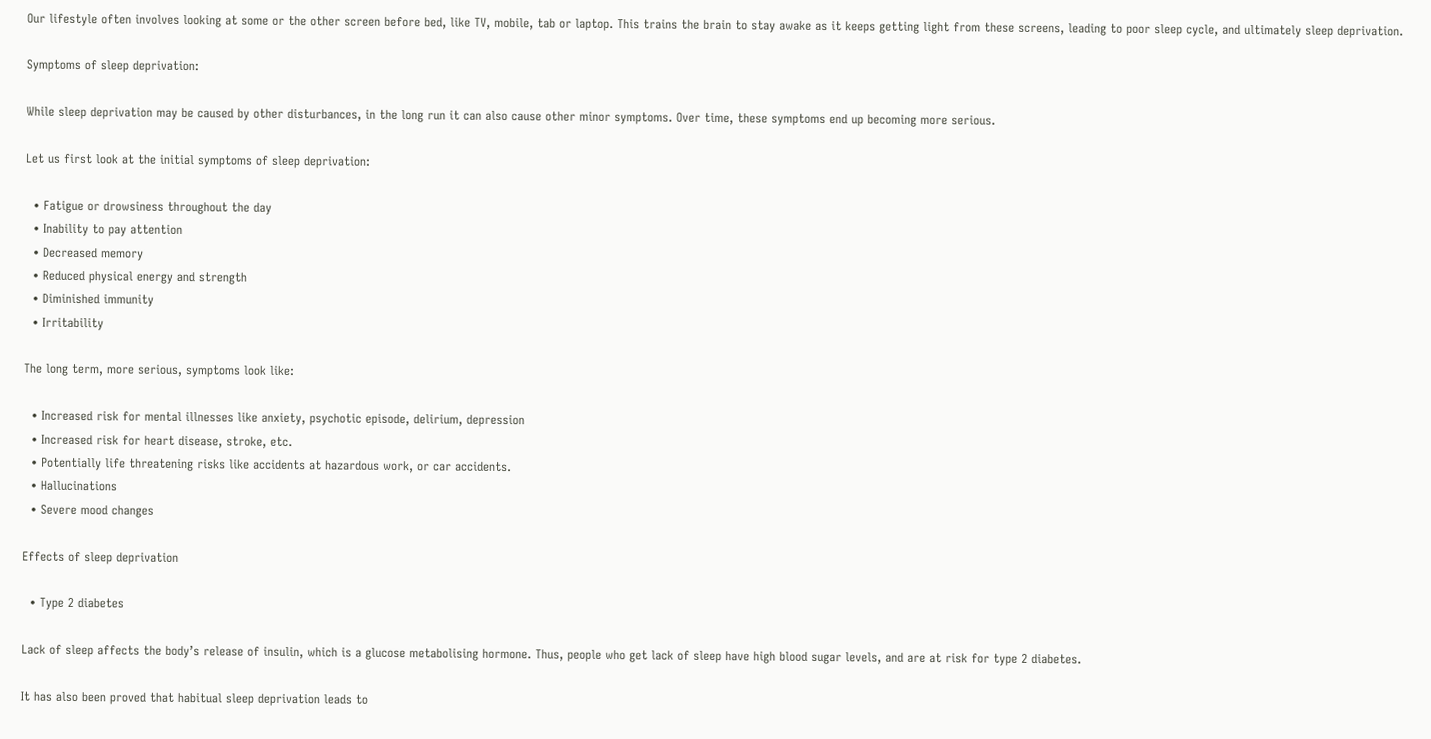Our lifestyle often involves looking at some or the other screen before bed, like TV, mobile, tab or laptop. This trains the brain to stay awake as it keeps getting light from these screens, leading to poor sleep cycle, and ultimately sleep deprivation.

Symptoms of sleep deprivation:

While sleep deprivation may be caused by other disturbances, in the long run it can also cause other minor symptoms. Over time, these symptoms end up becoming more serious.

Let us first look at the initial symptoms of sleep deprivation:

  • Fatigue or drowsiness throughout the day
  • Inability to pay attention
  • Decreased memory
  • Reduced physical energy and strength
  • Diminished immunity
  • Irritability

The long term, more serious, symptoms look like:

  • Increased risk for mental illnesses like anxiety, psychotic episode, delirium, depression
  • Increased risk for heart disease, stroke, etc.
  • Potentially life threatening risks like accidents at hazardous work, or car accidents.
  • Hallucinations
  • Severe mood changes

Effects of sleep deprivation

  • Type 2 diabetes

Lack of sleep affects the body’s release of insulin, which is a glucose metabolising hormone. Thus, people who get lack of sleep have high blood sugar levels, and are at risk for type 2 diabetes.

It has also been proved that habitual sleep deprivation leads to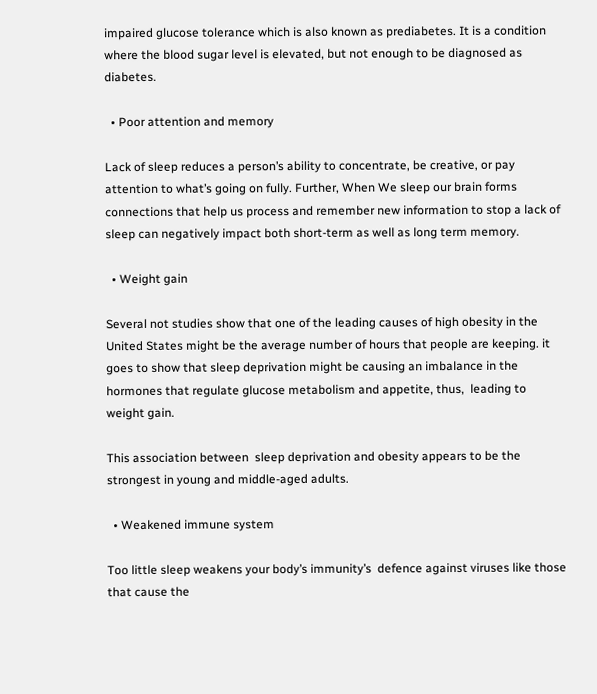impaired glucose tolerance which is also known as prediabetes. It is a condition where the blood sugar level is elevated, but not enough to be diagnosed as diabetes.

  • Poor attention and memory

Lack of sleep reduces a person’s ability to concentrate, be creative, or pay attention to what’s going on fully. Further, When We sleep our brain forms connections that help us process and remember new information to stop a lack of sleep can negatively impact both short-term as well as long term memory.

  • Weight gain

Several not studies show that one of the leading causes of high obesity in the United States might be the average number of hours that people are keeping. it goes to show that sleep deprivation might be causing an imbalance in the hormones that regulate glucose metabolism and appetite, thus,  leading to weight gain.

This association between  sleep deprivation and obesity appears to be the strongest in young and middle-aged adults.

  • Weakened immune system

Too little sleep weakens your body’s immunity’s  defence against viruses like those that cause the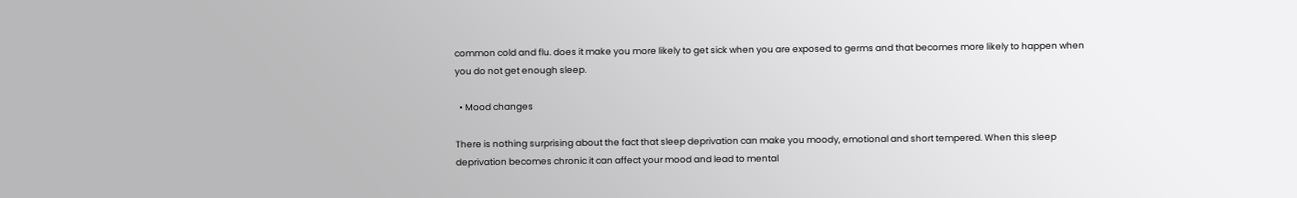common cold and flu. does it make you more likely to get sick when you are exposed to germs and that becomes more likely to happen when you do not get enough sleep.

  • Mood changes

There is nothing surprising about the fact that sleep deprivation can make you moody, emotional and short tempered. When this sleep deprivation becomes chronic it can affect your mood and lead to mental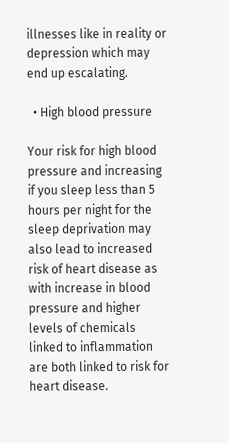illnesses like in reality or depression which may end up escalating.

  • High blood pressure

Your risk for high blood pressure and increasing if you sleep less than 5 hours per night for the sleep deprivation may also lead to increased  risk of heart disease as with increase in blood pressure and higher levels of chemicals linked to inflammation are both linked to risk for heart disease.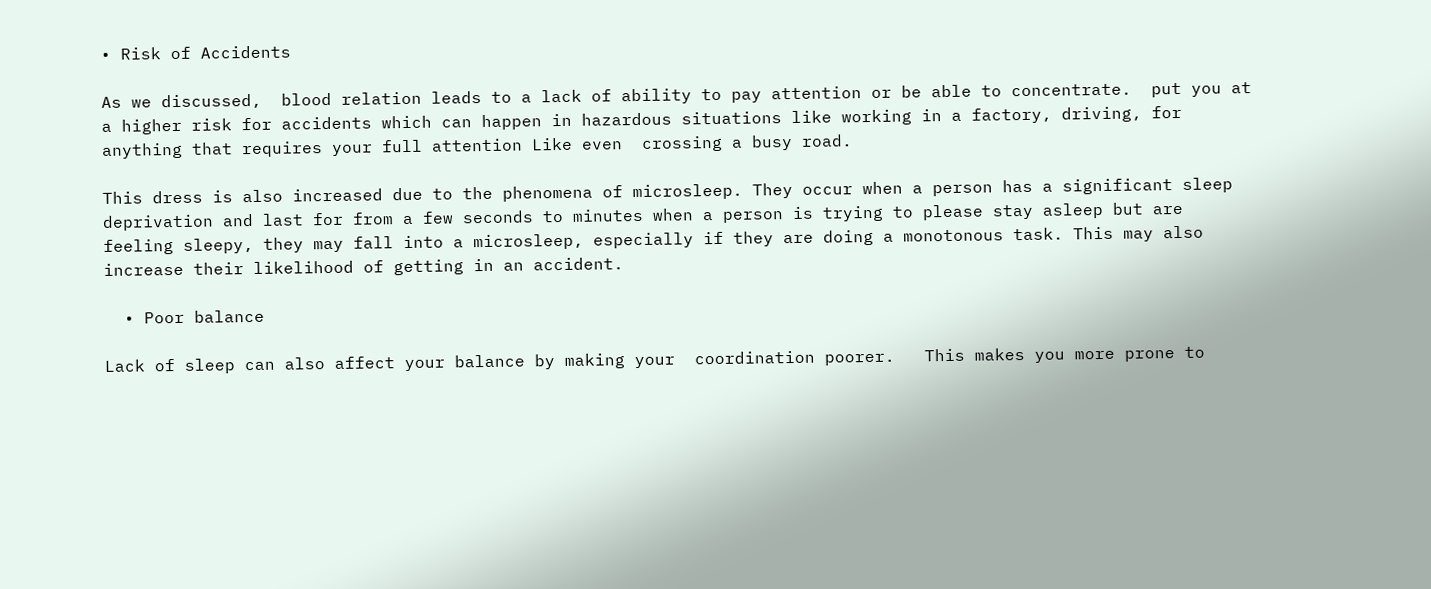• Risk of Accidents

As we discussed,  blood relation leads to a lack of ability to pay attention or be able to concentrate.  put you at a higher risk for accidents which can happen in hazardous situations like working in a factory, driving, for anything that requires your full attention Like even  crossing a busy road.

This dress is also increased due to the phenomena of microsleep. They occur when a person has a significant sleep deprivation and last for from a few seconds to minutes when a person is trying to please stay asleep but are feeling sleepy, they may fall into a microsleep, especially if they are doing a monotonous task. This may also increase their likelihood of getting in an accident.

  • Poor balance

Lack of sleep can also affect your balance by making your  coordination poorer.   This makes you more prone to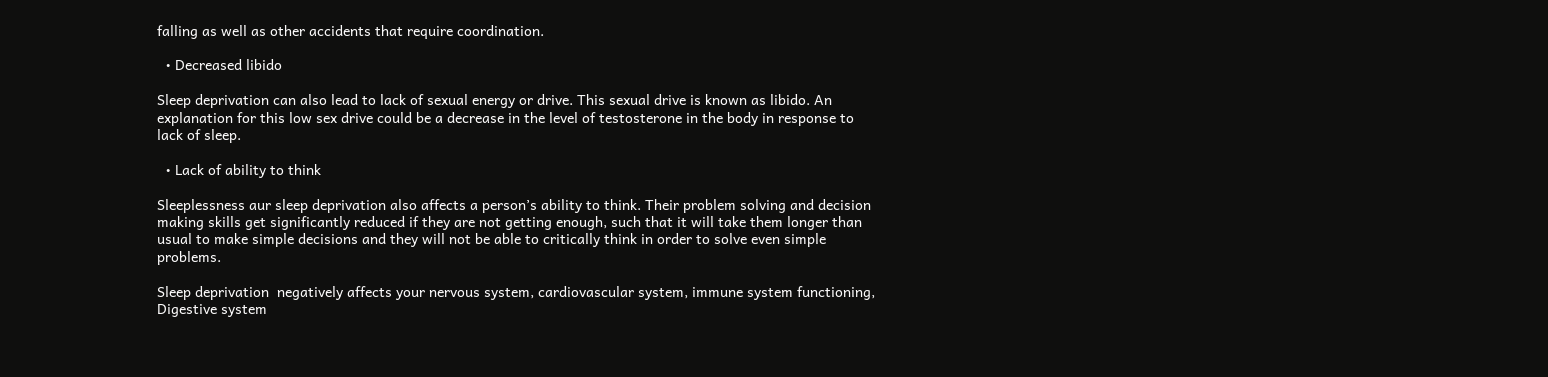falling as well as other accidents that require coordination.

  • Decreased libido

Sleep deprivation can also lead to lack of sexual energy or drive. This sexual drive is known as libido. An explanation for this low sex drive could be a decrease in the level of testosterone in the body in response to lack of sleep.

  • Lack of ability to think

Sleeplessness aur sleep deprivation also affects a person’s ability to think. Their problem solving and decision making skills get significantly reduced if they are not getting enough, such that it will take them longer than usual to make simple decisions and they will not be able to critically think in order to solve even simple problems.

Sleep deprivation  negatively affects your nervous system, cardiovascular system, immune system functioning, Digestive system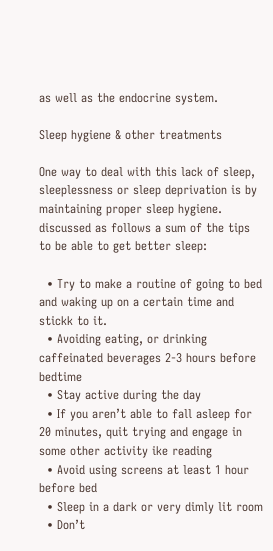as well as the endocrine system.

Sleep hygiene & other treatments

One way to deal with this lack of sleep, sleeplessness or sleep deprivation is by maintaining proper sleep hygiene. discussed as follows a sum of the tips to be able to get better sleep:

  • Try to make a routine of going to bed and waking up on a certain time and stickk to it.
  • Avoiding eating, or drinking caffeinated beverages 2-3 hours before bedtime
  • Stay active during the day
  • If you aren’t able to fall asleep for 20 minutes, quit trying and engage in some other activity ike reading
  • Avoid using screens at least 1 hour before bed
  • Sleep in a dark or very dimly lit room
  • Don’t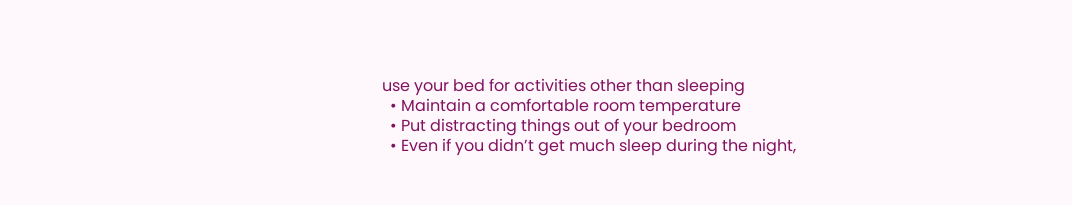use your bed for activities other than sleeping
  • Maintain a comfortable room temperature
  • Put distracting things out of your bedroom
  • Even if you didn’t get much sleep during the night,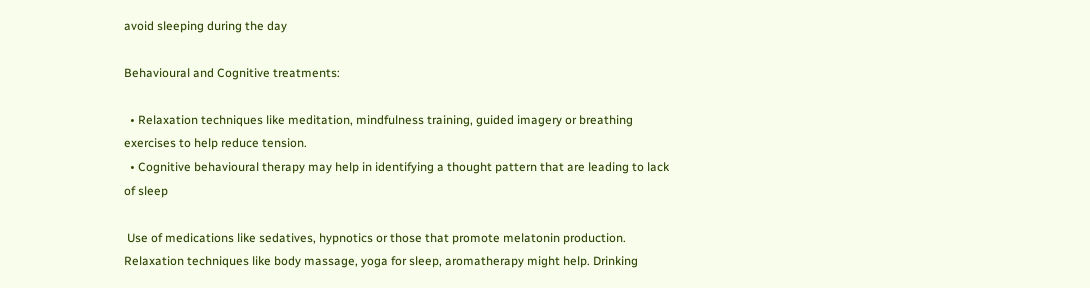avoid sleeping during the day

Behavioural and Cognitive treatments:

  • Relaxation techniques like meditation, mindfulness training, guided imagery or breathing exercises to help reduce tension.
  • Cognitive behavioural therapy may help in identifying a thought pattern that are leading to lack of sleep

 Use of medications like sedatives, hypnotics or those that promote melatonin production. Relaxation techniques like body massage, yoga for sleep, aromatherapy might help. Drinking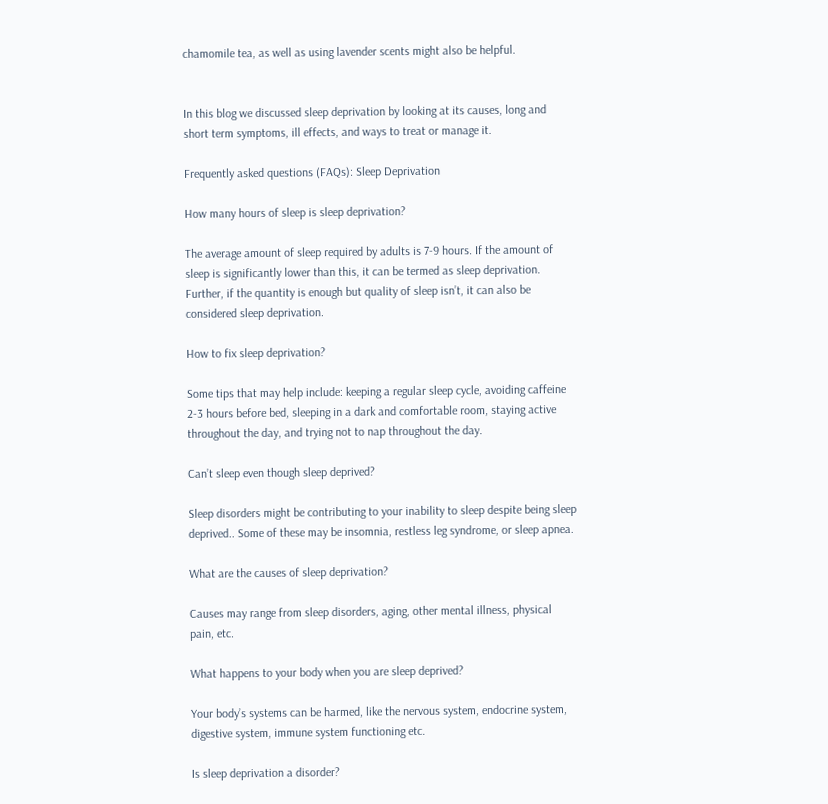chamomile tea, as well as using lavender scents might also be helpful.


In this blog we discussed sleep deprivation by looking at its causes, long and short term symptoms, ill effects, and ways to treat or manage it.

Frequently asked questions (FAQs): Sleep Deprivation

How many hours of sleep is sleep deprivation?

The average amount of sleep required by adults is 7-9 hours. If the amount of sleep is significantly lower than this, it can be termed as sleep deprivation. Further, if the quantity is enough but quality of sleep isn’t, it can also be considered sleep deprivation.

How to fix sleep deprivation?

Some tips that may help include: keeping a regular sleep cycle, avoiding caffeine 2-3 hours before bed, sleeping in a dark and comfortable room, staying active throughout the day, and trying not to nap throughout the day.

Can’t sleep even though sleep deprived?

Sleep disorders might be contributing to your inability to sleep despite being sleep deprived.. Some of these may be insomnia, restless leg syndrome, or sleep apnea.

What are the causes of sleep deprivation?

Causes may range from sleep disorders, aging, other mental illness, physical pain, etc.

What happens to your body when you are sleep deprived?

Your body’s systems can be harmed, like the nervous system, endocrine system, digestive system, immune system functioning etc.

Is sleep deprivation a disorder?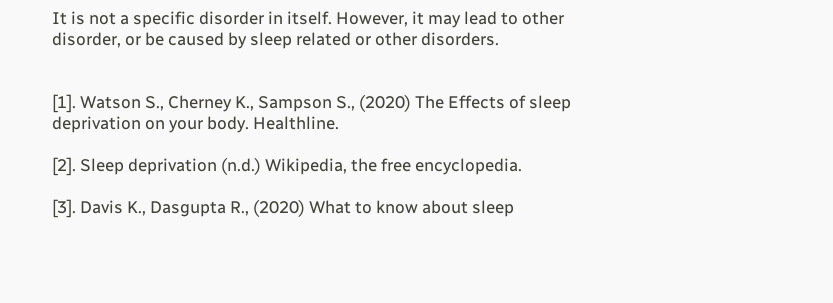It is not a specific disorder in itself. However, it may lead to other disorder, or be caused by sleep related or other disorders.


[1]. Watson S., Cherney K., Sampson S., (2020) The Effects of sleep deprivation on your body. Healthline.

[2]. Sleep deprivation (n.d.) Wikipedia, the free encyclopedia.

[3]. Davis K., Dasgupta R., (2020) What to know about sleep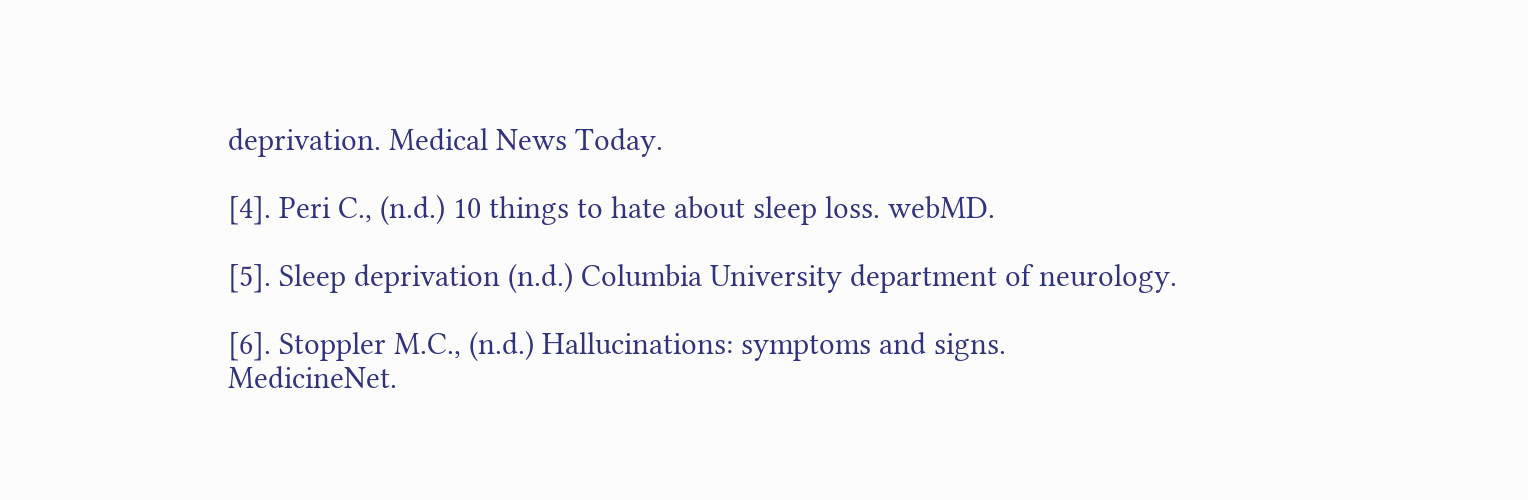deprivation. Medical News Today.

[4]. Peri C., (n.d.) 10 things to hate about sleep loss. webMD.

[5]. Sleep deprivation (n.d.) Columbia University department of neurology.

[6]. Stoppler M.C., (n.d.) Hallucinations: symptoms and signs. MedicineNet.